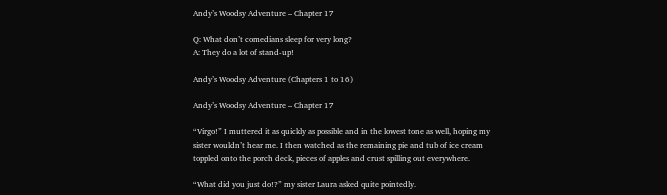Andy’s Woodsy Adventure – Chapter 17

Q: What don’t comedians sleep for very long?
A: They do a lot of stand-up!

Andy’s Woodsy Adventure (Chapters 1 to 16)

Andy’s Woodsy Adventure – Chapter 17

“Virgo!” I muttered it as quickly as possible and in the lowest tone as well, hoping my sister wouldn’t hear me. I then watched as the remaining pie and tub of ice cream toppled onto the porch deck, pieces of apples and crust spilling out everywhere.

“What did you just do!?” my sister Laura asked quite pointedly.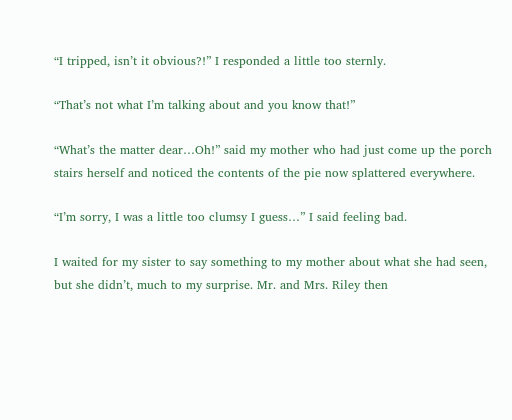“I tripped, isn’t it obvious?!” I responded a little too sternly.

“That’s not what I’m talking about and you know that!”

“What’s the matter dear…Oh!” said my mother who had just come up the porch stairs herself and noticed the contents of the pie now splattered everywhere.

“I’m sorry, I was a little too clumsy I guess…” I said feeling bad.

I waited for my sister to say something to my mother about what she had seen, but she didn’t, much to my surprise. Mr. and Mrs. Riley then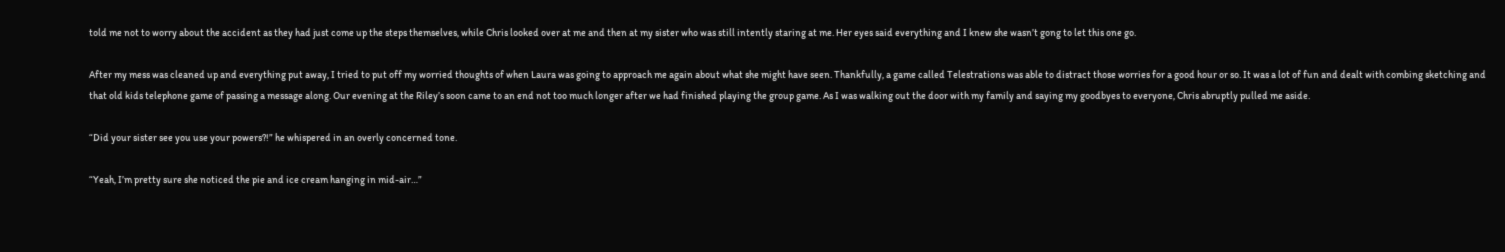told me not to worry about the accident as they had just come up the steps themselves, while Chris looked over at me and then at my sister who was still intently staring at me. Her eyes said everything and I knew she wasn’t gong to let this one go.

After my mess was cleaned up and everything put away, I tried to put off my worried thoughts of when Laura was going to approach me again about what she might have seen. Thankfully, a game called Telestrations was able to distract those worries for a good hour or so. It was a lot of fun and dealt with combing sketching and that old kids telephone game of passing a message along. Our evening at the Riley’s soon came to an end not too much longer after we had finished playing the group game. As I was walking out the door with my family and saying my goodbyes to everyone, Chris abruptly pulled me aside.

“Did your sister see you use your powers?!” he whispered in an overly concerned tone.

“Yeah, I’m pretty sure she noticed the pie and ice cream hanging in mid-air…”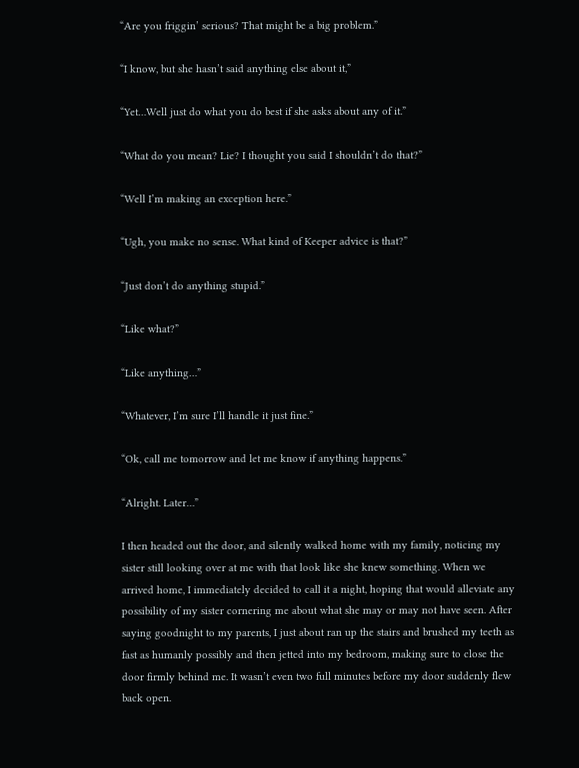“Are you friggin’ serious? That might be a big problem.”

“I know, but she hasn’t said anything else about it,”

“Yet…Well just do what you do best if she asks about any of it.”

“What do you mean? Lie? I thought you said I shouldn’t do that?”

“Well I’m making an exception here.”

“Ugh, you make no sense. What kind of Keeper advice is that?”

“Just don’t do anything stupid.”

“Like what?”

“Like anything…”

“Whatever, I’m sure I’ll handle it just fine.”

“Ok, call me tomorrow and let me know if anything happens.”

“Alright. Later…”

I then headed out the door, and silently walked home with my family, noticing my sister still looking over at me with that look like she knew something. When we arrived home, I immediately decided to call it a night, hoping that would alleviate any possibility of my sister cornering me about what she may or may not have seen. After saying goodnight to my parents, I just about ran up the stairs and brushed my teeth as fast as humanly possibly and then jetted into my bedroom, making sure to close the door firmly behind me. It wasn’t even two full minutes before my door suddenly flew back open.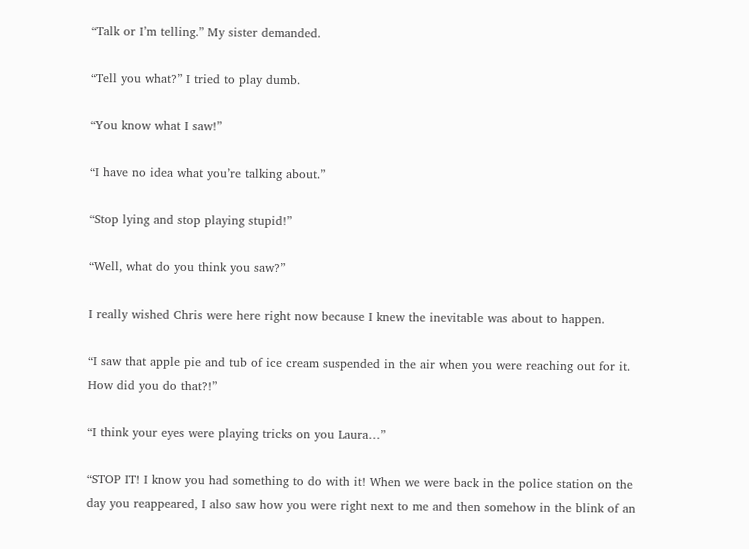“Talk or I’m telling.” My sister demanded.

“Tell you what?” I tried to play dumb.

“You know what I saw!”

“I have no idea what you’re talking about.”

“Stop lying and stop playing stupid!”

“Well, what do you think you saw?”

I really wished Chris were here right now because I knew the inevitable was about to happen.

“I saw that apple pie and tub of ice cream suspended in the air when you were reaching out for it. How did you do that?!”

“I think your eyes were playing tricks on you Laura…”

“STOP IT! I know you had something to do with it! When we were back in the police station on the day you reappeared, I also saw how you were right next to me and then somehow in the blink of an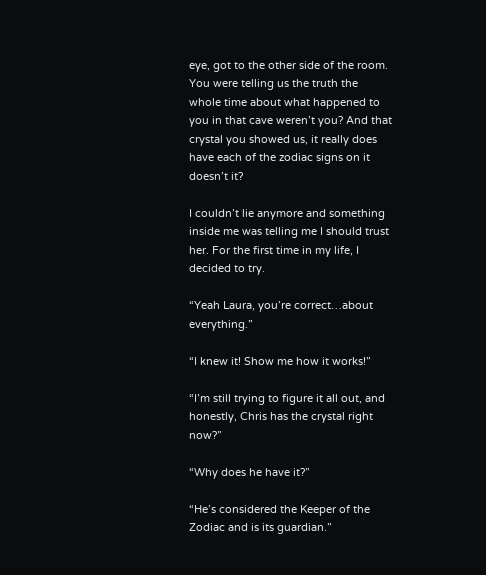eye, got to the other side of the room. You were telling us the truth the whole time about what happened to you in that cave weren’t you? And that crystal you showed us, it really does have each of the zodiac signs on it doesn’t it?

I couldn’t lie anymore and something inside me was telling me I should trust her. For the first time in my life, I decided to try.

“Yeah Laura, you’re correct…about everything.”

“I knew it! Show me how it works!”

“I’m still trying to figure it all out, and honestly, Chris has the crystal right now?”

“Why does he have it?”

“He’s considered the Keeper of the Zodiac and is its guardian.”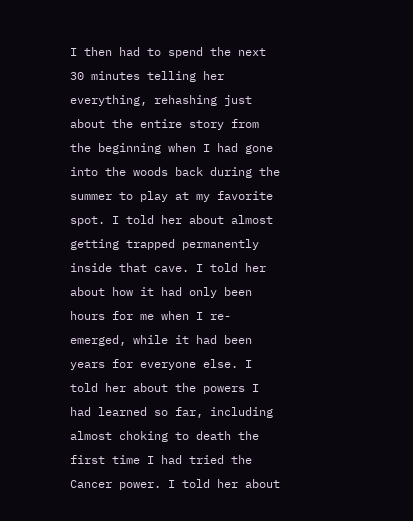I then had to spend the next 30 minutes telling her everything, rehashing just about the entire story from the beginning when I had gone into the woods back during the summer to play at my favorite spot. I told her about almost getting trapped permanently inside that cave. I told her about how it had only been hours for me when I re-emerged, while it had been years for everyone else. I told her about the powers I had learned so far, including almost choking to death the first time I had tried the Cancer power. I told her about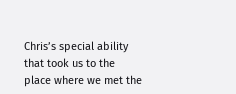Chris’s special ability that took us to the place where we met the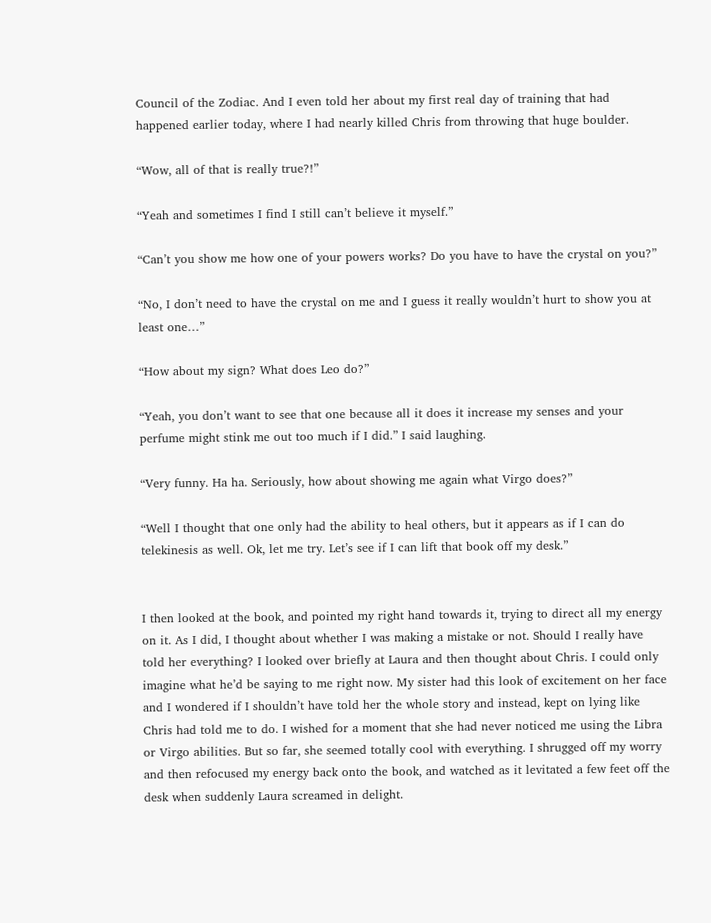Council of the Zodiac. And I even told her about my first real day of training that had happened earlier today, where I had nearly killed Chris from throwing that huge boulder.

“Wow, all of that is really true?!”

“Yeah and sometimes I find I still can’t believe it myself.”

“Can’t you show me how one of your powers works? Do you have to have the crystal on you?”

“No, I don’t need to have the crystal on me and I guess it really wouldn’t hurt to show you at least one…”

“How about my sign? What does Leo do?”

“Yeah, you don’t want to see that one because all it does it increase my senses and your perfume might stink me out too much if I did.” I said laughing.

“Very funny. Ha ha. Seriously, how about showing me again what Virgo does?”

“Well I thought that one only had the ability to heal others, but it appears as if I can do telekinesis as well. Ok, let me try. Let’s see if I can lift that book off my desk.”


I then looked at the book, and pointed my right hand towards it, trying to direct all my energy on it. As I did, I thought about whether I was making a mistake or not. Should I really have told her everything? I looked over briefly at Laura and then thought about Chris. I could only imagine what he’d be saying to me right now. My sister had this look of excitement on her face and I wondered if I shouldn’t have told her the whole story and instead, kept on lying like Chris had told me to do. I wished for a moment that she had never noticed me using the Libra or Virgo abilities. But so far, she seemed totally cool with everything. I shrugged off my worry and then refocused my energy back onto the book, and watched as it levitated a few feet off the desk when suddenly Laura screamed in delight.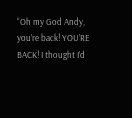“Oh my God Andy, you’re back! YOU’RE BACK! I thought I’d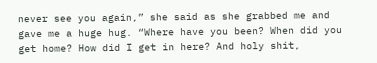never see you again,” she said as she grabbed me and gave me a huge hug. “Where have you been? When did you get home? How did I get in here? And holy shit,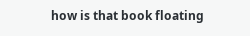how is that book floating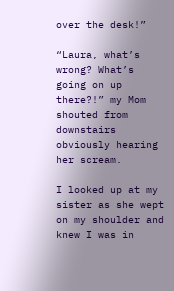over the desk!”

“Laura, what’s wrong? What’s going on up there?!” my Mom shouted from downstairs obviously hearing her scream.

I looked up at my sister as she wept on my shoulder and knew I was in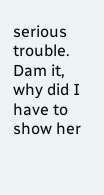serious trouble. Dam it, why did I have to show her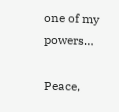one of my powers…

Peace,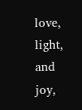love, light, and joy,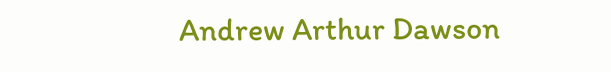Andrew Arthur Dawson